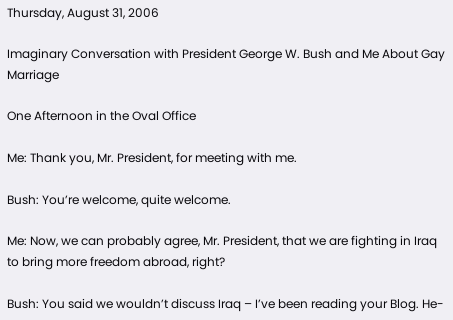Thursday, August 31, 2006

Imaginary Conversation with President George W. Bush and Me About Gay Marriage

One Afternoon in the Oval Office

Me: Thank you, Mr. President, for meeting with me.

Bush: You’re welcome, quite welcome.

Me: Now, we can probably agree, Mr. President, that we are fighting in Iraq to bring more freedom abroad, right?

Bush: You said we wouldn’t discuss Iraq – I’ve been reading your Blog. He-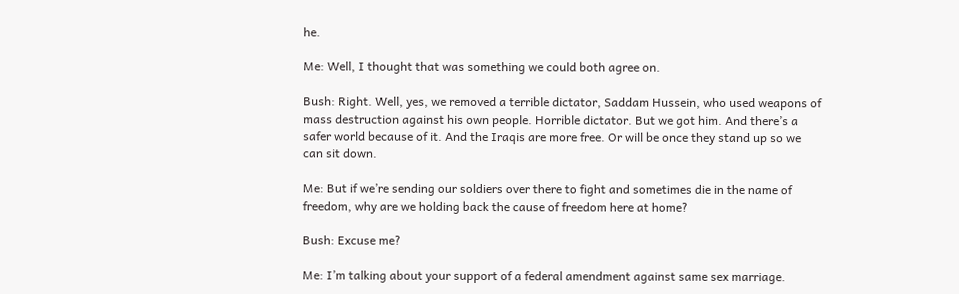he.

Me: Well, I thought that was something we could both agree on.

Bush: Right. Well, yes, we removed a terrible dictator, Saddam Hussein, who used weapons of mass destruction against his own people. Horrible dictator. But we got him. And there’s a safer world because of it. And the Iraqis are more free. Or will be once they stand up so we can sit down.

Me: But if we’re sending our soldiers over there to fight and sometimes die in the name of freedom, why are we holding back the cause of freedom here at home?

Bush: Excuse me?

Me: I’m talking about your support of a federal amendment against same sex marriage.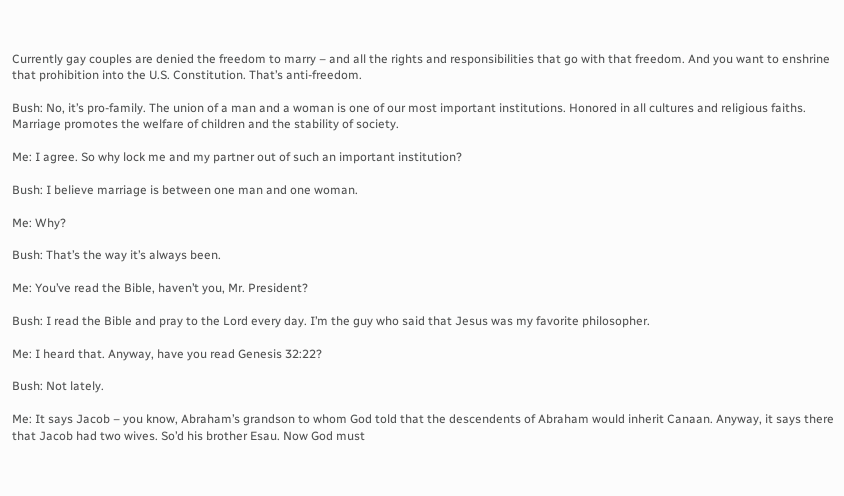Currently gay couples are denied the freedom to marry – and all the rights and responsibilities that go with that freedom. And you want to enshrine that prohibition into the U.S. Constitution. That’s anti-freedom.

Bush: No, it’s pro-family. The union of a man and a woman is one of our most important institutions. Honored in all cultures and religious faiths. Marriage promotes the welfare of children and the stability of society.

Me: I agree. So why lock me and my partner out of such an important institution?

Bush: I believe marriage is between one man and one woman.

Me: Why?

Bush: That’s the way it’s always been.

Me: You’ve read the Bible, haven’t you, Mr. President?

Bush: I read the Bible and pray to the Lord every day. I’m the guy who said that Jesus was my favorite philosopher.

Me: I heard that. Anyway, have you read Genesis 32:22?

Bush: Not lately.

Me: It says Jacob – you know, Abraham’s grandson to whom God told that the descendents of Abraham would inherit Canaan. Anyway, it says there that Jacob had two wives. So’d his brother Esau. Now God must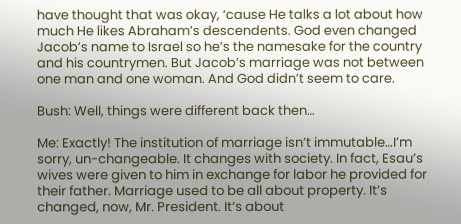have thought that was okay, ‘cause He talks a lot about how much He likes Abraham’s descendents. God even changed Jacob’s name to Israel so he’s the namesake for the country and his countrymen. But Jacob’s marriage was not between one man and one woman. And God didn’t seem to care.

Bush: Well, things were different back then…

Me: Exactly! The institution of marriage isn’t immutable…I’m sorry, un-changeable. It changes with society. In fact, Esau’s wives were given to him in exchange for labor he provided for their father. Marriage used to be all about property. It’s changed, now, Mr. President. It’s about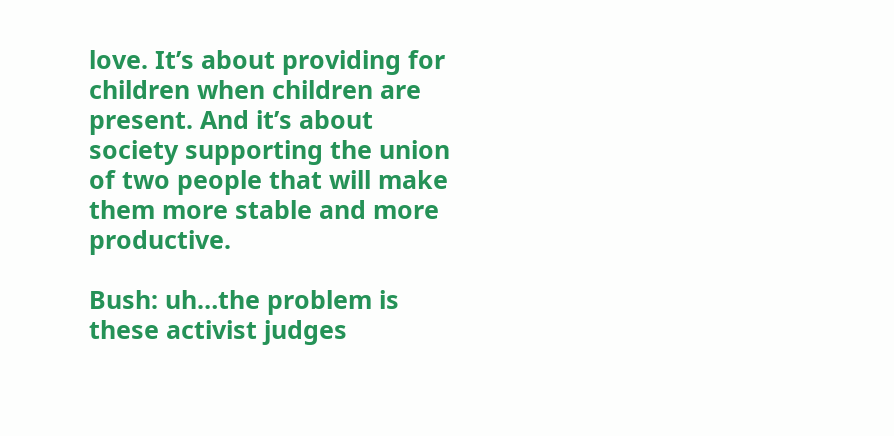love. It’s about providing for children when children are present. And it’s about society supporting the union of two people that will make them more stable and more productive.

Bush: uh…the problem is these activist judges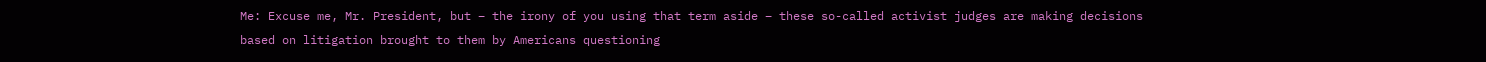Me: Excuse me, Mr. President, but – the irony of you using that term aside – these so-called activist judges are making decisions based on litigation brought to them by Americans questioning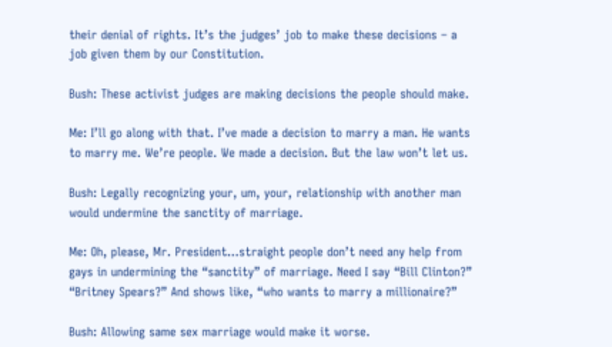their denial of rights. It’s the judges’ job to make these decisions – a job given them by our Constitution.

Bush: These activist judges are making decisions the people should make.

Me: I’ll go along with that. I’ve made a decision to marry a man. He wants to marry me. We’re people. We made a decision. But the law won’t let us.

Bush: Legally recognizing your, um, your, relationship with another man would undermine the sanctity of marriage.

Me: Oh, please, Mr. President…straight people don’t need any help from gays in undermining the “sanctity” of marriage. Need I say “Bill Clinton?” “Britney Spears?” And shows like, “who wants to marry a millionaire?”

Bush: Allowing same sex marriage would make it worse.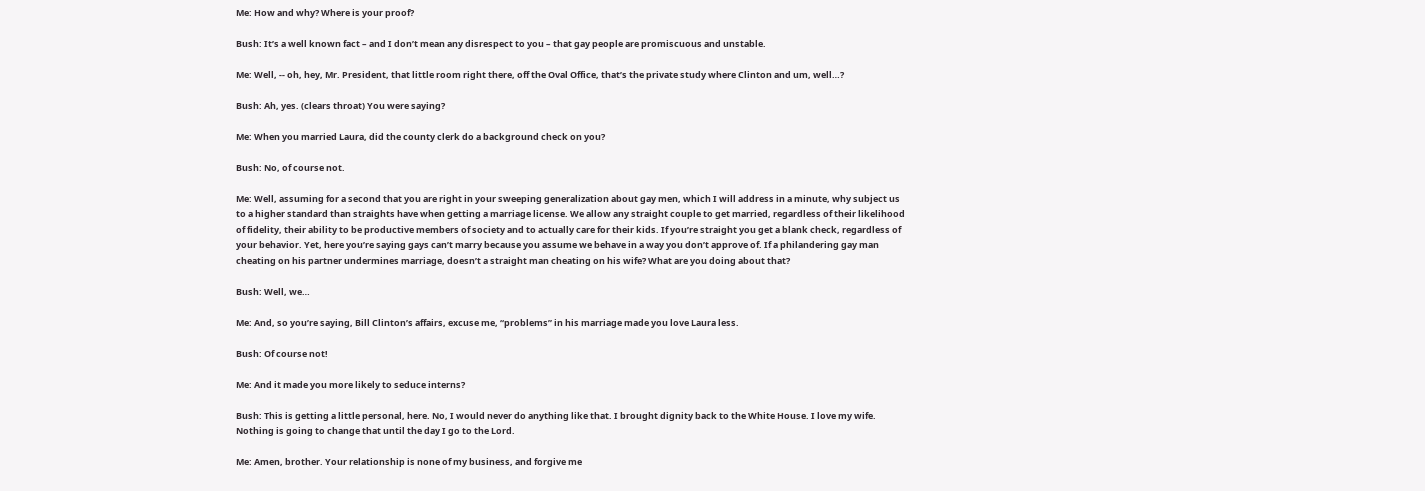Me: How and why? Where is your proof?

Bush: It’s a well known fact – and I don’t mean any disrespect to you – that gay people are promiscuous and unstable.

Me: Well, -- oh, hey, Mr. President, that little room right there, off the Oval Office, that’s the private study where Clinton and um, well…?

Bush: Ah, yes. (clears throat) You were saying?

Me: When you married Laura, did the county clerk do a background check on you?

Bush: No, of course not.

Me: Well, assuming for a second that you are right in your sweeping generalization about gay men, which I will address in a minute, why subject us to a higher standard than straights have when getting a marriage license. We allow any straight couple to get married, regardless of their likelihood of fidelity, their ability to be productive members of society and to actually care for their kids. If you’re straight you get a blank check, regardless of your behavior. Yet, here you’re saying gays can’t marry because you assume we behave in a way you don’t approve of. If a philandering gay man cheating on his partner undermines marriage, doesn’t a straight man cheating on his wife? What are you doing about that?

Bush: Well, we…

Me: And, so you’re saying, Bill Clinton’s affairs, excuse me, “problems” in his marriage made you love Laura less.

Bush: Of course not!

Me: And it made you more likely to seduce interns?

Bush: This is getting a little personal, here. No, I would never do anything like that. I brought dignity back to the White House. I love my wife. Nothing is going to change that until the day I go to the Lord.

Me: Amen, brother. Your relationship is none of my business, and forgive me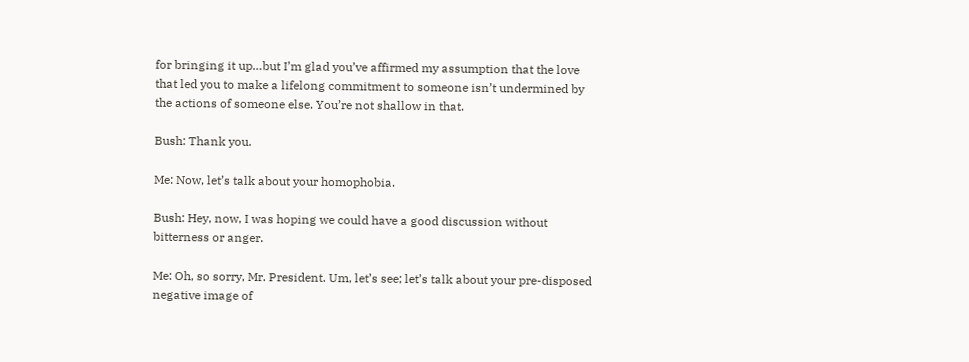for bringing it up…but I’m glad you’ve affirmed my assumption that the love that led you to make a lifelong commitment to someone isn’t undermined by the actions of someone else. You’re not shallow in that.

Bush: Thank you.

Me: Now, let’s talk about your homophobia.

Bush: Hey, now, I was hoping we could have a good discussion without bitterness or anger.

Me: Oh, so sorry, Mr. President. Um, let’s see; let’s talk about your pre-disposed negative image of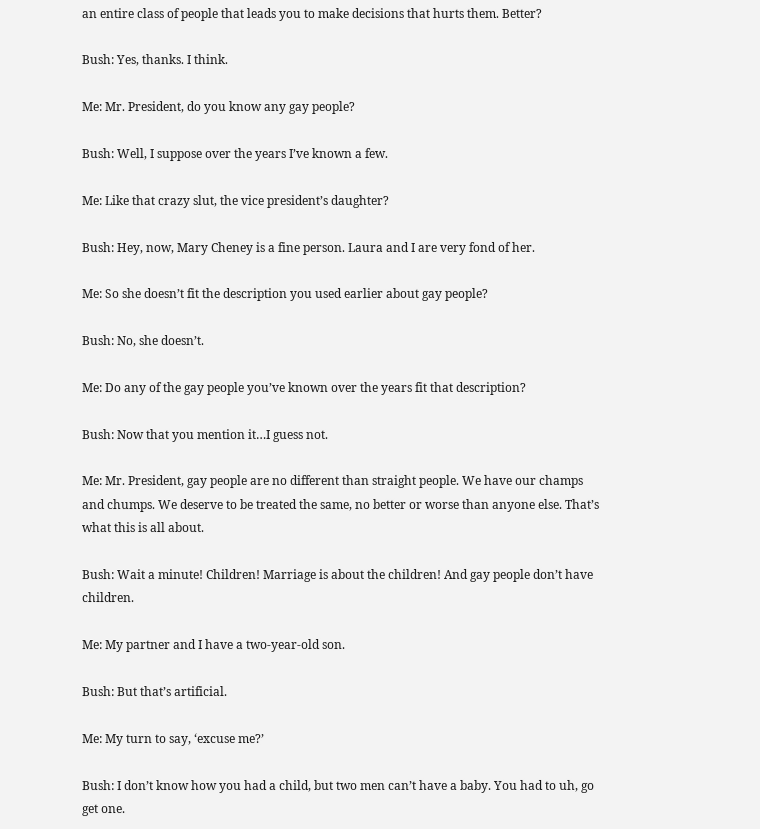an entire class of people that leads you to make decisions that hurts them. Better?

Bush: Yes, thanks. I think.

Me: Mr. President, do you know any gay people?

Bush: Well, I suppose over the years I’ve known a few.

Me: Like that crazy slut, the vice president’s daughter?

Bush: Hey, now, Mary Cheney is a fine person. Laura and I are very fond of her.

Me: So she doesn’t fit the description you used earlier about gay people?

Bush: No, she doesn’t.

Me: Do any of the gay people you’ve known over the years fit that description?

Bush: Now that you mention it…I guess not.

Me: Mr. President, gay people are no different than straight people. We have our champs and chumps. We deserve to be treated the same, no better or worse than anyone else. That’s what this is all about.

Bush: Wait a minute! Children! Marriage is about the children! And gay people don’t have children.

Me: My partner and I have a two-year-old son.

Bush: But that’s artificial.

Me: My turn to say, ‘excuse me?’

Bush: I don’t know how you had a child, but two men can’t have a baby. You had to uh, go get one.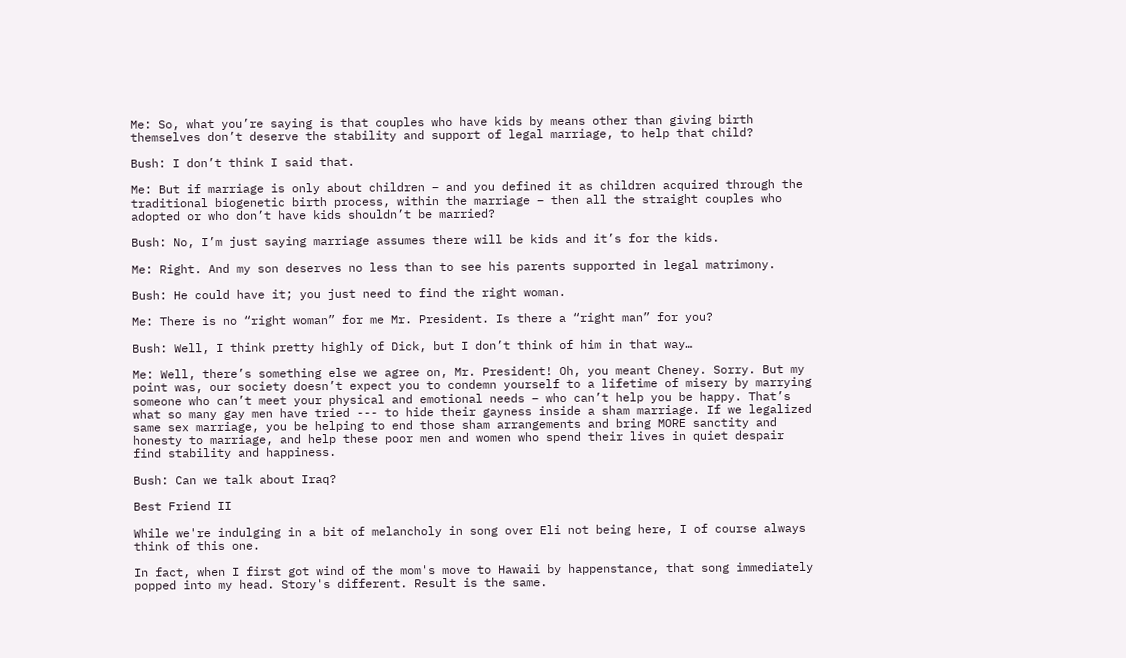Me: So, what you’re saying is that couples who have kids by means other than giving birth themselves don’t deserve the stability and support of legal marriage, to help that child?

Bush: I don’t think I said that.

Me: But if marriage is only about children – and you defined it as children acquired through the traditional biogenetic birth process, within the marriage – then all the straight couples who adopted or who don’t have kids shouldn’t be married?

Bush: No, I’m just saying marriage assumes there will be kids and it’s for the kids.

Me: Right. And my son deserves no less than to see his parents supported in legal matrimony.

Bush: He could have it; you just need to find the right woman.

Me: There is no “right woman” for me Mr. President. Is there a “right man” for you?

Bush: Well, I think pretty highly of Dick, but I don’t think of him in that way…

Me: Well, there’s something else we agree on, Mr. President! Oh, you meant Cheney. Sorry. But my point was, our society doesn’t expect you to condemn yourself to a lifetime of misery by marrying someone who can’t meet your physical and emotional needs – who can’t help you be happy. That’s what so many gay men have tried --- to hide their gayness inside a sham marriage. If we legalized same sex marriage, you be helping to end those sham arrangements and bring MORE sanctity and honesty to marriage, and help these poor men and women who spend their lives in quiet despair find stability and happiness.

Bush: Can we talk about Iraq?

Best Friend II

While we're indulging in a bit of melancholy in song over Eli not being here, I of course always think of this one.

In fact, when I first got wind of the mom's move to Hawaii by happenstance, that song immediately popped into my head. Story's different. Result is the same.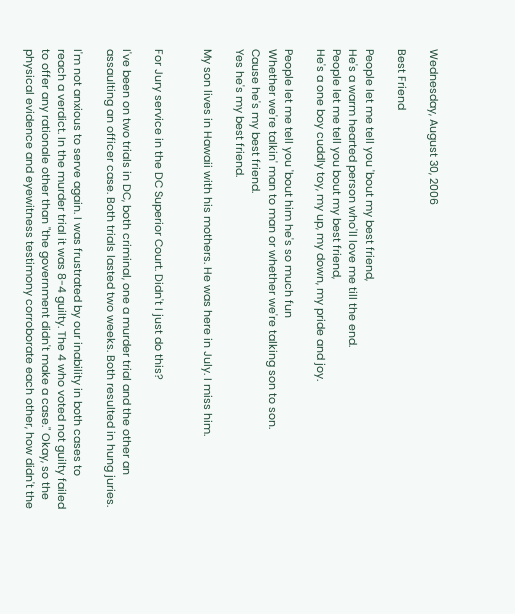Wednesday, August 30, 2006

Best Friend

People let me tell you 'bout my best friend,
He's a warm hearted person who'll love me till the end.
People let me tell you bout my best friend,
He's a one boy cuddly toy, my up, my down, my pride and joy.

People let me tell you 'bout him he's so much fun
Whether we're talkin' man to man or whether we're talking son to son.
Cause he's my best friend.
Yes he's my best friend.

My son lives in Hawaii with his mothers. He was here in July. I miss him.


For Jury service in the DC Superior Court. Didn't I just do this?

I've been on two trials in DC, both criminal, one a murder trial and the other an assaulting an officer case. Both trials lasted two weeks. Both resulted in hung juries.

I'm not anxious to serve again. I was frustrated by our inability in both cases to reach a verdict. In the murder trial it was 8-4 guilty. The 4 who voted not guilty failed to offer any rationale other than "the government didn't make a case." Okay, so the physical evidence and eyewitness testimony corroborate each other, how didn't the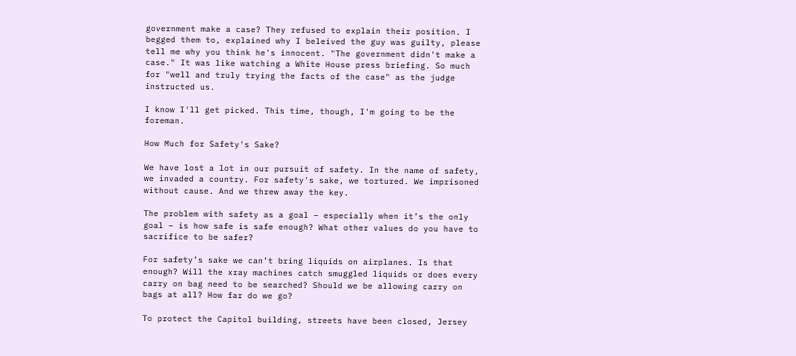government make a case? They refused to explain their position. I begged them to, explained why I beleived the guy was guilty, please tell me why you think he's innocent. "The government didn't make a case." It was like watching a White House press briefing. So much for "well and truly trying the facts of the case" as the judge instructed us.

I know I'll get picked. This time, though, I'm going to be the foreman.

How Much for Safety's Sake?

We have lost a lot in our pursuit of safety. In the name of safety, we invaded a country. For safety's sake, we tortured. We imprisoned without cause. And we threw away the key.

The problem with safety as a goal – especially when it’s the only goal – is how safe is safe enough? What other values do you have to sacrifice to be safer?

For safety’s sake we can’t bring liquids on airplanes. Is that enough? Will the xray machines catch smuggled liquids or does every carry on bag need to be searched? Should we be allowing carry on bags at all? How far do we go?

To protect the Capitol building, streets have been closed, Jersey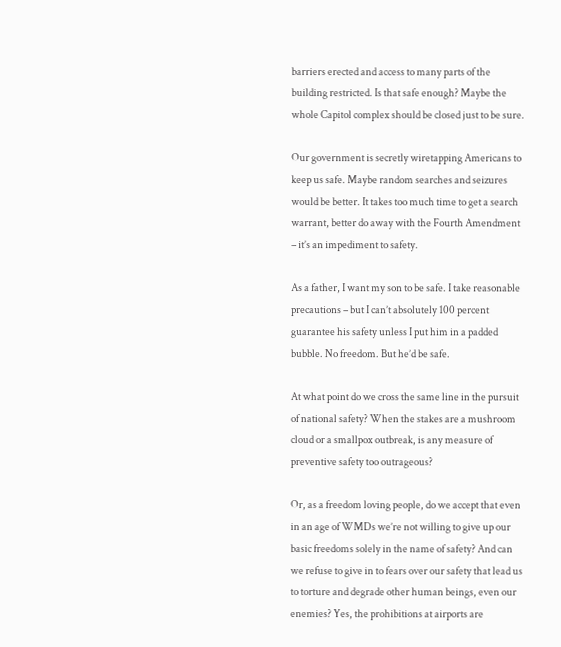barriers erected and access to many parts of the building restricted. Is that safe enough? Maybe the whole Capitol complex should be closed just to be sure.

Our government is secretly wiretapping Americans to keep us safe. Maybe random searches and seizures would be better. It takes too much time to get a search warrant, better do away with the Fourth Amendment – it’s an impediment to safety.

As a father, I want my son to be safe. I take reasonable precautions – but I can’t absolutely 100 percent guarantee his safety unless I put him in a padded bubble. No freedom. But he’d be safe.

At what point do we cross the same line in the pursuit of national safety? When the stakes are a mushroom cloud or a smallpox outbreak, is any measure of preventive safety too outrageous?

Or, as a freedom loving people, do we accept that even in an age of WMDs we’re not willing to give up our basic freedoms solely in the name of safety? And can we refuse to give in to fears over our safety that lead us to torture and degrade other human beings, even our enemies? Yes, the prohibitions at airports are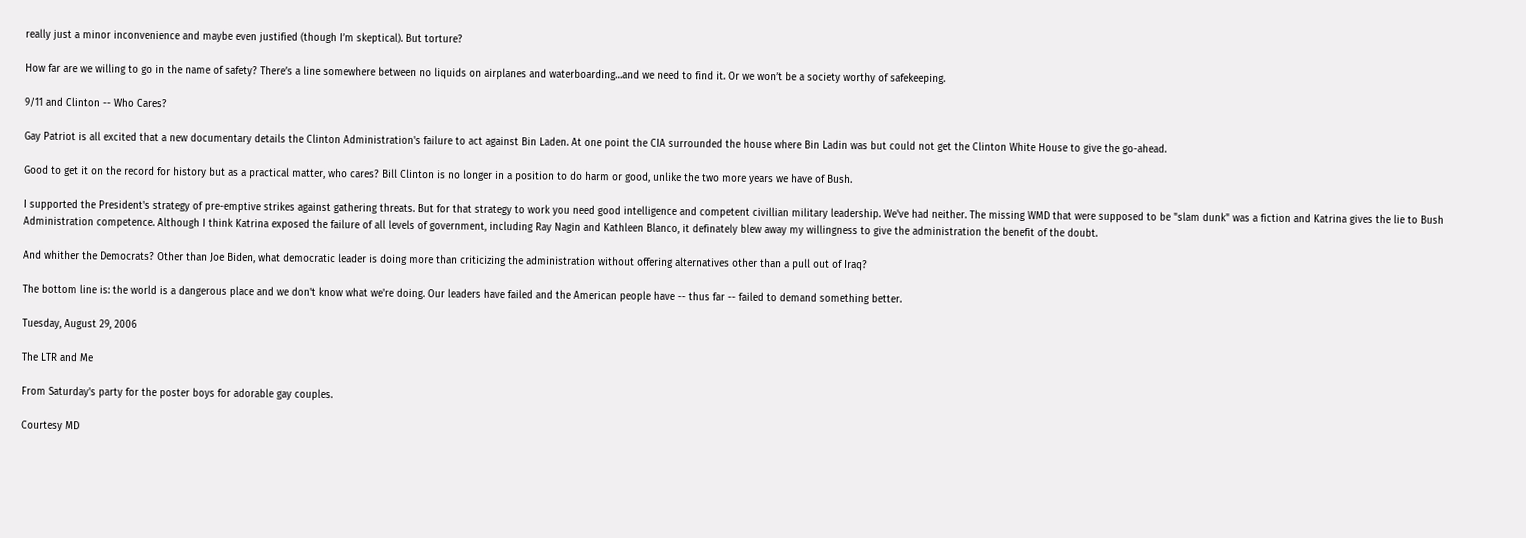really just a minor inconvenience and maybe even justified (though I’m skeptical). But torture?

How far are we willing to go in the name of safety? There’s a line somewhere between no liquids on airplanes and waterboarding…and we need to find it. Or we won’t be a society worthy of safekeeping.

9/11 and Clinton -- Who Cares?

Gay Patriot is all excited that a new documentary details the Clinton Administration's failure to act against Bin Laden. At one point the CIA surrounded the house where Bin Ladin was but could not get the Clinton White House to give the go-ahead.

Good to get it on the record for history but as a practical matter, who cares? Bill Clinton is no longer in a position to do harm or good, unlike the two more years we have of Bush.

I supported the President's strategy of pre-emptive strikes against gathering threats. But for that strategy to work you need good intelligence and competent civillian military leadership. We've had neither. The missing WMD that were supposed to be "slam dunk" was a fiction and Katrina gives the lie to Bush Administration competence. Although I think Katrina exposed the failure of all levels of government, including Ray Nagin and Kathleen Blanco, it definately blew away my willingness to give the administration the benefit of the doubt.

And whither the Democrats? Other than Joe Biden, what democratic leader is doing more than criticizing the administration without offering alternatives other than a pull out of Iraq?

The bottom line is: the world is a dangerous place and we don't know what we're doing. Our leaders have failed and the American people have -- thus far -- failed to demand something better.

Tuesday, August 29, 2006

The LTR and Me

From Saturday's party for the poster boys for adorable gay couples.

Courtesy MD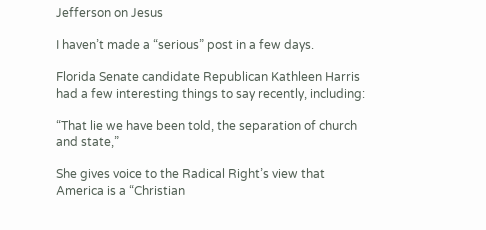Jefferson on Jesus

I haven’t made a “serious” post in a few days.

Florida Senate candidate Republican Kathleen Harris had a few interesting things to say recently, including:

“That lie we have been told, the separation of church and state,”

She gives voice to the Radical Right’s view that America is a “Christian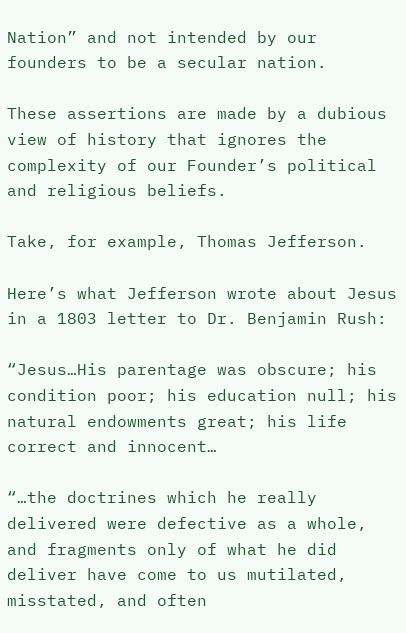Nation” and not intended by our founders to be a secular nation.

These assertions are made by a dubious view of history that ignores the complexity of our Founder’s political and religious beliefs.

Take, for example, Thomas Jefferson.

Here’s what Jefferson wrote about Jesus in a 1803 letter to Dr. Benjamin Rush:

“Jesus…His parentage was obscure; his condition poor; his education null; his natural endowments great; his life correct and innocent…

“…the doctrines which he really delivered were defective as a whole, and fragments only of what he did deliver have come to us mutilated, misstated, and often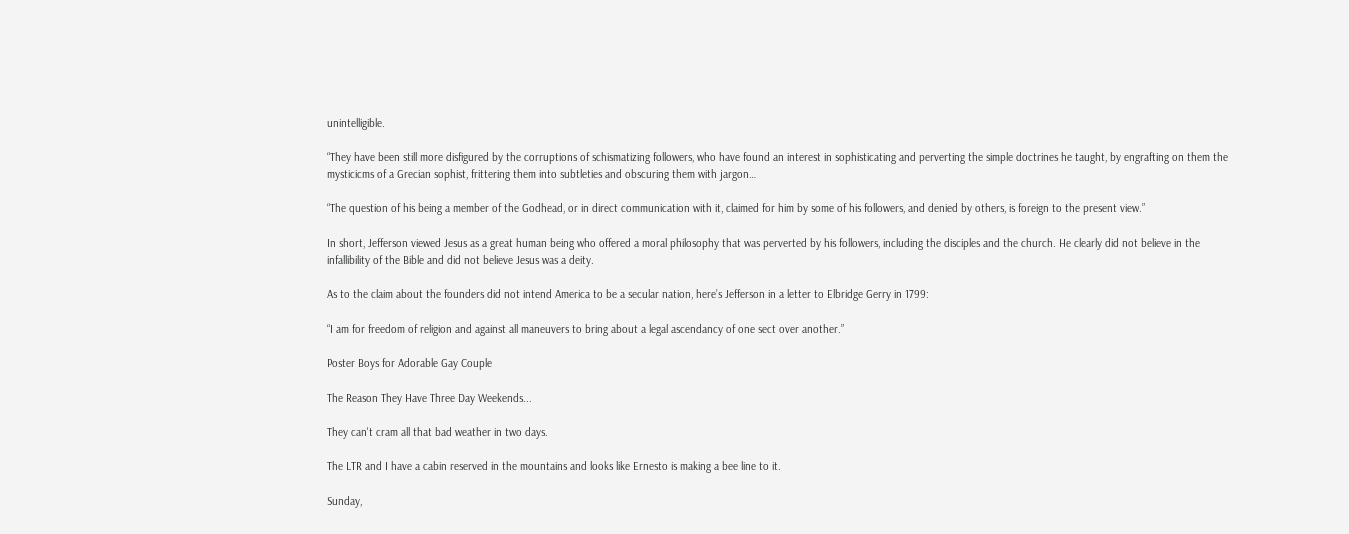unintelligible.

“They have been still more disfigured by the corruptions of schismatizing followers, who have found an interest in sophisticating and perverting the simple doctrines he taught, by engrafting on them the mysticicms of a Grecian sophist, frittering them into subtleties and obscuring them with jargon…

“The question of his being a member of the Godhead, or in direct communication with it, claimed for him by some of his followers, and denied by others, is foreign to the present view.”

In short, Jefferson viewed Jesus as a great human being who offered a moral philosophy that was perverted by his followers, including the disciples and the church. He clearly did not believe in the infallibility of the Bible and did not believe Jesus was a deity.

As to the claim about the founders did not intend America to be a secular nation, here’s Jefferson in a letter to Elbridge Gerry in 1799:

“I am for freedom of religion and against all maneuvers to bring about a legal ascendancy of one sect over another.”

Poster Boys for Adorable Gay Couple

The Reason They Have Three Day Weekends...

They can't cram all that bad weather in two days.

The LTR and I have a cabin reserved in the mountains and looks like Ernesto is making a bee line to it.

Sunday,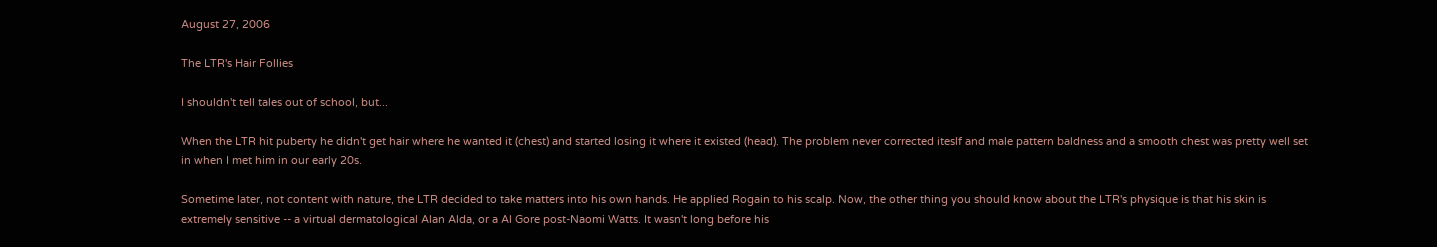August 27, 2006

The LTR's Hair Follies

I shouldn't tell tales out of school, but...

When the LTR hit puberty he didn't get hair where he wanted it (chest) and started losing it where it existed (head). The problem never corrected iteslf and male pattern baldness and a smooth chest was pretty well set in when I met him in our early 20s.

Sometime later, not content with nature, the LTR decided to take matters into his own hands. He applied Rogain to his scalp. Now, the other thing you should know about the LTR's physique is that his skin is extremely sensitive -- a virtual dermatological Alan Alda, or a Al Gore post-Naomi Watts. It wasn't long before his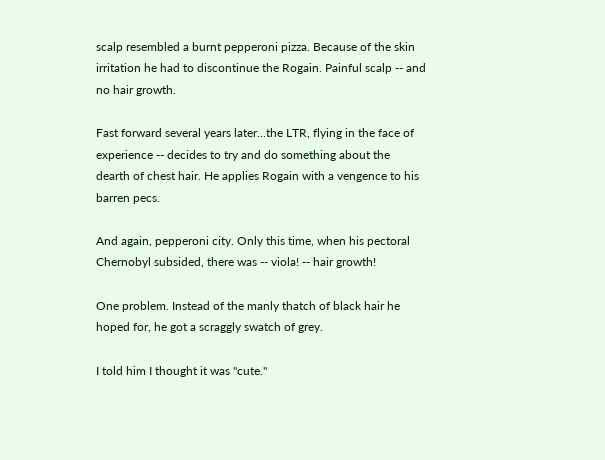scalp resembled a burnt pepperoni pizza. Because of the skin irritation he had to discontinue the Rogain. Painful scalp -- and no hair growth.

Fast forward several years later...the LTR, flying in the face of experience -- decides to try and do something about the dearth of chest hair. He applies Rogain with a vengence to his barren pecs.

And again, pepperoni city. Only this time, when his pectoral Chernobyl subsided, there was -- viola! -- hair growth!

One problem. Instead of the manly thatch of black hair he hoped for, he got a scraggly swatch of grey.

I told him I thought it was "cute."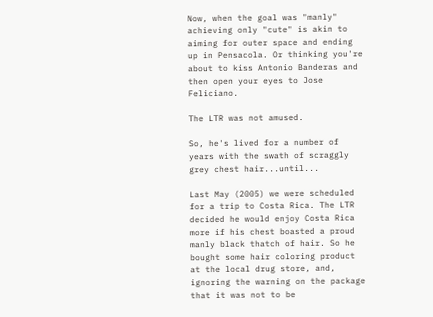Now, when the goal was "manly" achieving only "cute" is akin to aiming for outer space and ending up in Pensacola. Or thinking you're about to kiss Antonio Banderas and then open your eyes to Jose Feliciano.

The LTR was not amused.

So, he's lived for a number of years with the swath of scraggly grey chest hair...until...

Last May (2005) we were scheduled for a trip to Costa Rica. The LTR decided he would enjoy Costa Rica more if his chest boasted a proud manly black thatch of hair. So he bought some hair coloring product at the local drug store, and, ignoring the warning on the package that it was not to be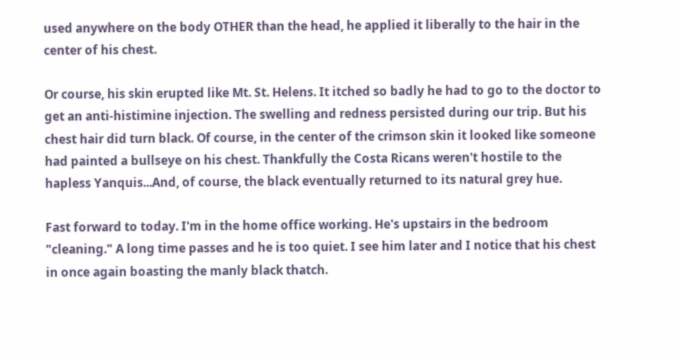used anywhere on the body OTHER than the head, he applied it liberally to the hair in the center of his chest.

Or course, his skin erupted like Mt. St. Helens. It itched so badly he had to go to the doctor to get an anti-histimine injection. The swelling and redness persisted during our trip. But his chest hair did turn black. Of course, in the center of the crimson skin it looked like someone had painted a bullseye on his chest. Thankfully the Costa Ricans weren't hostile to the hapless Yanquis...And, of course, the black eventually returned to its natural grey hue.

Fast forward to today. I'm in the home office working. He's upstairs in the bedroom "cleaning." A long time passes and he is too quiet. I see him later and I notice that his chest in once again boasting the manly black thatch.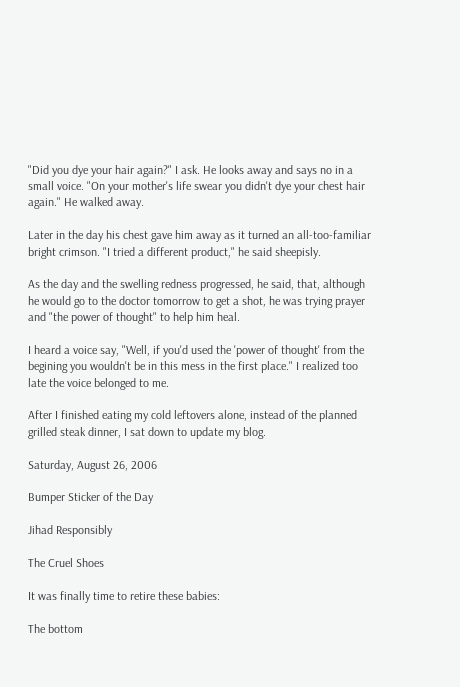"Did you dye your hair again?" I ask. He looks away and says no in a small voice. "On your mother's life swear you didn't dye your chest hair again." He walked away.

Later in the day his chest gave him away as it turned an all-too-familiar bright crimson. "I tried a different product," he said sheepisly.

As the day and the swelling redness progressed, he said, that, although he would go to the doctor tomorrow to get a shot, he was trying prayer and "the power of thought" to help him heal.

I heard a voice say, "Well, if you'd used the 'power of thought' from the begining you wouldn't be in this mess in the first place." I realized too late the voice belonged to me.

After I finished eating my cold leftovers alone, instead of the planned grilled steak dinner, I sat down to update my blog.

Saturday, August 26, 2006

Bumper Sticker of the Day

Jihad Responsibly

The Cruel Shoes

It was finally time to retire these babies:

The bottom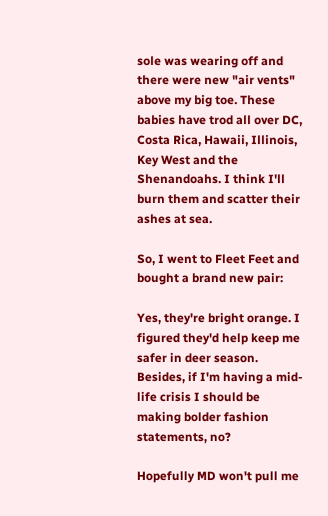sole was wearing off and there were new "air vents" above my big toe. These babies have trod all over DC, Costa Rica, Hawaii, Illinois, Key West and the Shenandoahs. I think I'll burn them and scatter their ashes at sea.

So, I went to Fleet Feet and bought a brand new pair:

Yes, they're bright orange. I figured they'd help keep me safer in deer season. Besides, if I'm having a mid-life crisis I should be making bolder fashion statements, no?

Hopefully MD won't pull me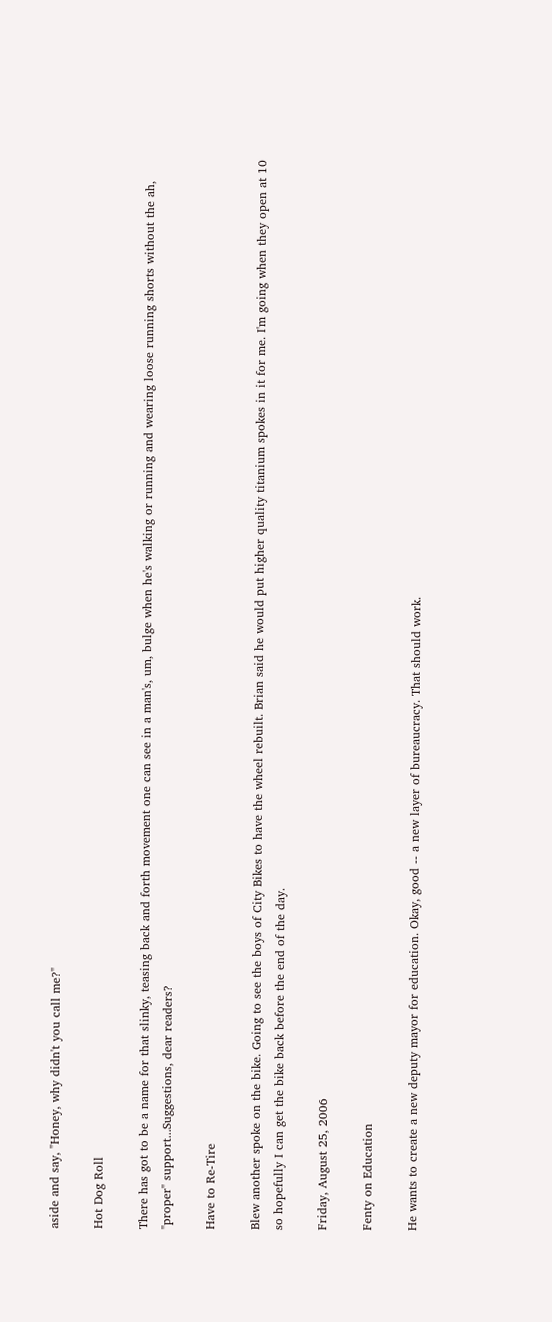aside and say, "Honey, why didn't you call me?"

Hot Dog Roll

There has got to be a name for that slinky, teasing back and forth movement one can see in a man's, um, bulge when he's walking or running and wearing loose running shorts without the ah, "proper" support...Suggestions, dear readers?

Have to Re-Tire

Blew another spoke on the bike. Going to see the boys of City Bikes to have the wheel rebuilt. Brian said he would put higher quality titanium spokes in it for me. I'm going when they open at 10 so hopefully I can get the bike back before the end of the day.

Friday, August 25, 2006

Fenty on Education

He wants to create a new deputy mayor for education. Okay, good -- a new layer of bureaucracy. That should work.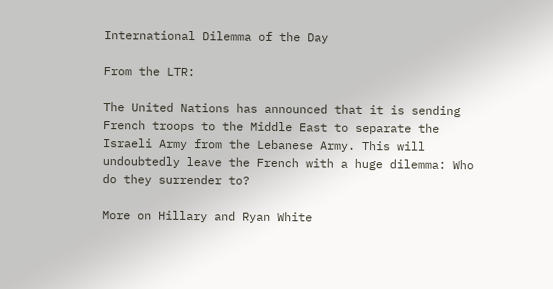International Dilemma of the Day

From the LTR:

The United Nations has announced that it is sending French troops to the Middle East to separate the Israeli Army from the Lebanese Army. This will undoubtedly leave the French with a huge dilemma: Who do they surrender to?

More on Hillary and Ryan White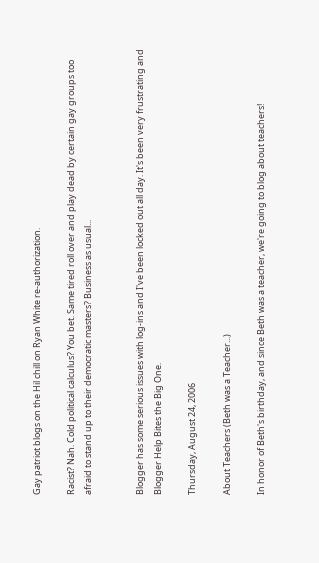Gay patriot blogs on the Hil chill on Ryan White re-authorization.

Racist? Nah. Cold political calculus? You bet. Same tired roll over and play dead by certain gay groups too afraid to stand up to their democratic masters? Business as usual...


Blogger has some serious issues with log-ins and I've been locked out all day. It's been very frustrating and Blogger Help Bites the Big One.

Thursday, August 24, 2006

About Teachers (Beth was a Teacher...)

In honor of Beth's birthday, and since Beth was a teacher, we're going to blog about teachers!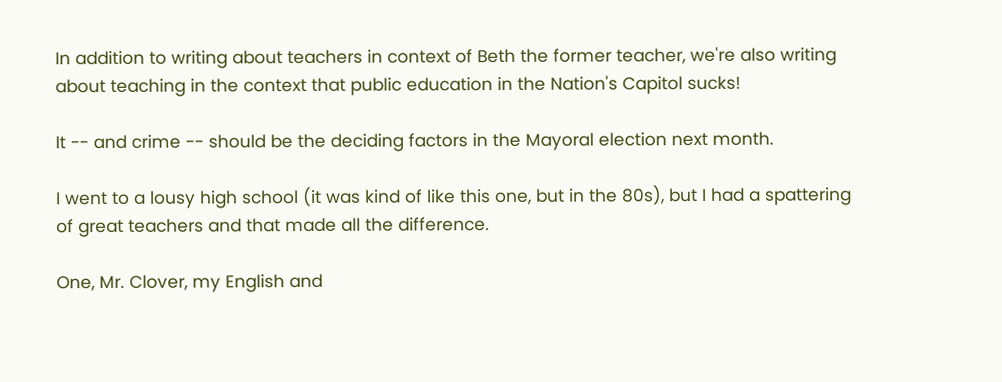In addition to writing about teachers in context of Beth the former teacher, we're also writing about teaching in the context that public education in the Nation's Capitol sucks!

It -- and crime -- should be the deciding factors in the Mayoral election next month.

I went to a lousy high school (it was kind of like this one, but in the 80s), but I had a spattering of great teachers and that made all the difference.

One, Mr. Clover, my English and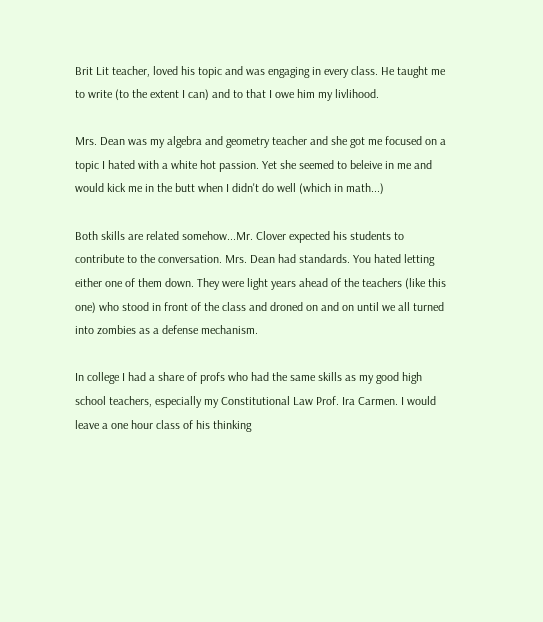Brit Lit teacher, loved his topic and was engaging in every class. He taught me to write (to the extent I can) and to that I owe him my livlihood.

Mrs. Dean was my algebra and geometry teacher and she got me focused on a topic I hated with a white hot passion. Yet she seemed to beleive in me and would kick me in the butt when I didn't do well (which in math...)

Both skills are related somehow...Mr. Clover expected his students to contribute to the conversation. Mrs. Dean had standards. You hated letting either one of them down. They were light years ahead of the teachers (like this one) who stood in front of the class and droned on and on until we all turned into zombies as a defense mechanism.

In college I had a share of profs who had the same skills as my good high school teachers, especially my Constitutional Law Prof. Ira Carmen. I would leave a one hour class of his thinking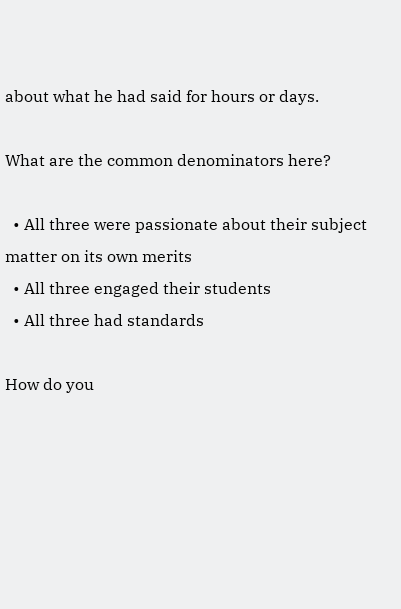about what he had said for hours or days.

What are the common denominators here?

  • All three were passionate about their subject matter on its own merits
  • All three engaged their students
  • All three had standards

How do you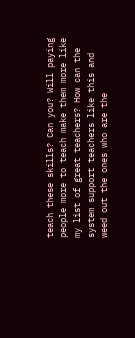teach these skills? Can you? Will paying people more to teach make them more like my list of great teachers? How can the system support teachers like this and weed out the ones who are the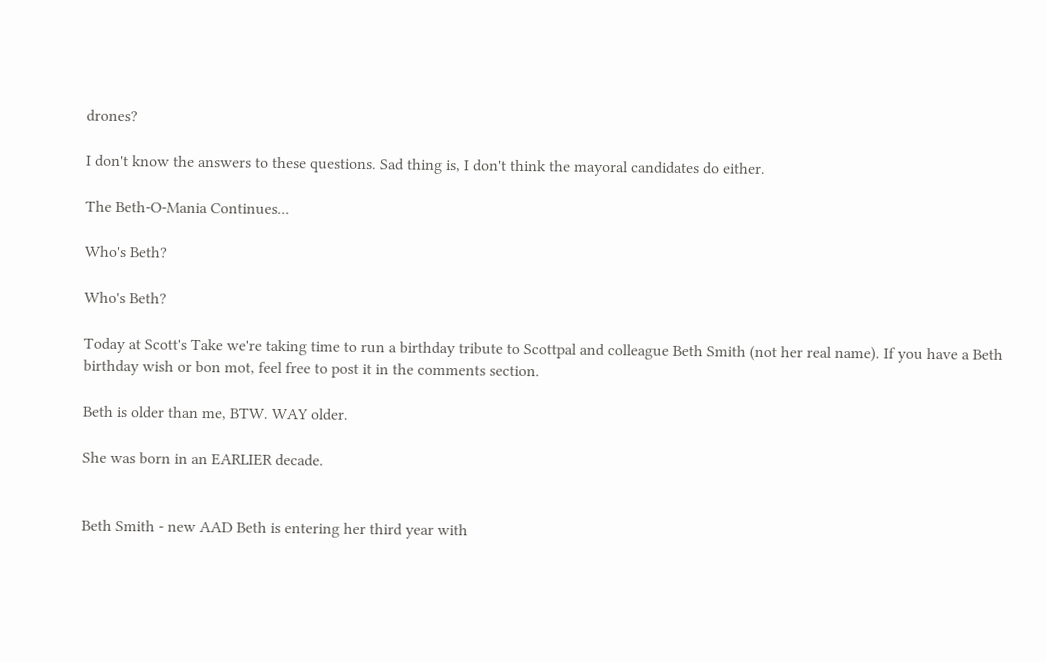drones?

I don't know the answers to these questions. Sad thing is, I don't think the mayoral candidates do either.

The Beth-O-Mania Continues...

Who's Beth?

Who's Beth?

Today at Scott's Take we're taking time to run a birthday tribute to Scottpal and colleague Beth Smith (not her real name). If you have a Beth birthday wish or bon mot, feel free to post it in the comments section.

Beth is older than me, BTW. WAY older.

She was born in an EARLIER decade.


Beth Smith - new AAD Beth is entering her third year with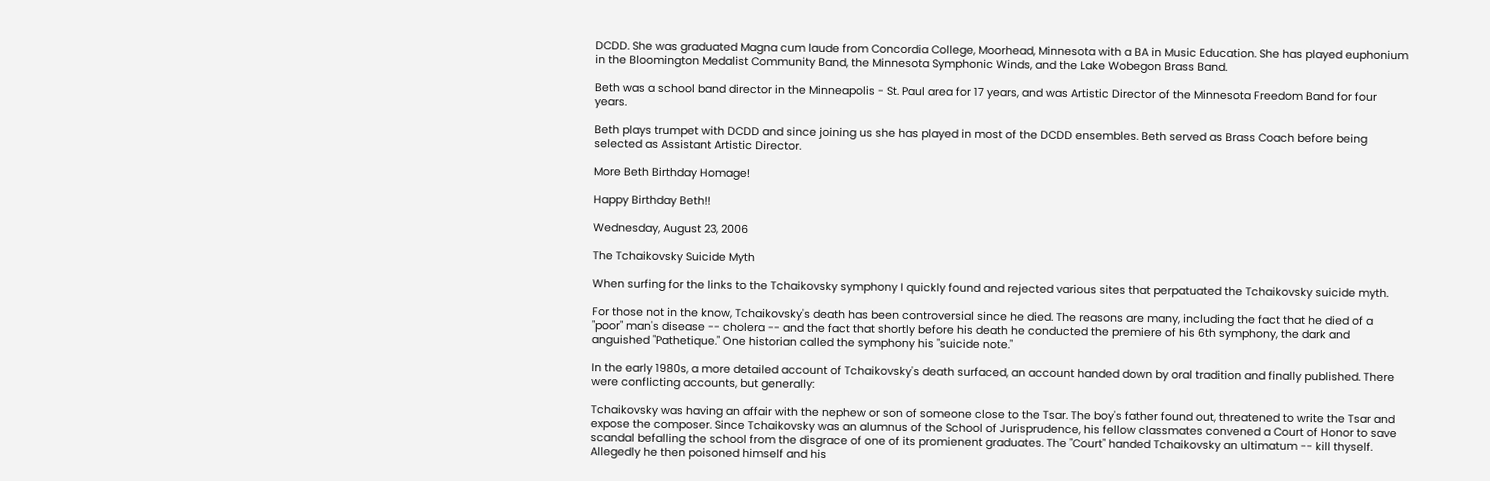DCDD. She was graduated Magna cum laude from Concordia College, Moorhead, Minnesota with a BA in Music Education. She has played euphonium in the Bloomington Medalist Community Band, the Minnesota Symphonic Winds, and the Lake Wobegon Brass Band.

Beth was a school band director in the Minneapolis - St. Paul area for 17 years, and was Artistic Director of the Minnesota Freedom Band for four years.

Beth plays trumpet with DCDD and since joining us she has played in most of the DCDD ensembles. Beth served as Brass Coach before being selected as Assistant Artistic Director.

More Beth Birthday Homage!

Happy Birthday Beth!!

Wednesday, August 23, 2006

The Tchaikovsky Suicide Myth

When surfing for the links to the Tchaikovsky symphony I quickly found and rejected various sites that perpatuated the Tchaikovsky suicide myth.

For those not in the know, Tchaikovsky's death has been controversial since he died. The reasons are many, including the fact that he died of a "poor" man's disease -- cholera -- and the fact that shortly before his death he conducted the premiere of his 6th symphony, the dark and anguished "Pathetique." One historian called the symphony his "suicide note."

In the early 1980s, a more detailed account of Tchaikovsky's death surfaced, an account handed down by oral tradition and finally published. There were conflicting accounts, but generally:

Tchaikovsky was having an affair with the nephew or son of someone close to the Tsar. The boy's father found out, threatened to write the Tsar and expose the composer. Since Tchaikovsky was an alumnus of the School of Jurisprudence, his fellow classmates convened a Court of Honor to save scandal befalling the school from the disgrace of one of its promienent graduates. The "Court" handed Tchaikovsky an ultimatum -- kill thyself. Allegedly he then poisoned himself and his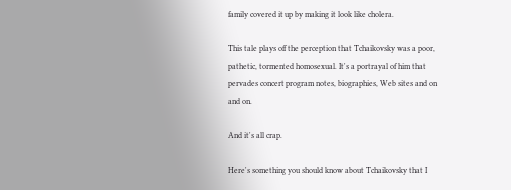family covered it up by making it look like cholera.

This tale plays off the perception that Tchaikovsky was a poor, pathetic, tormented homosexual. It's a portrayal of him that pervades concert program notes, biographies, Web sites and on and on.

And it's all crap.

Here's something you should know about Tchaikovsky that I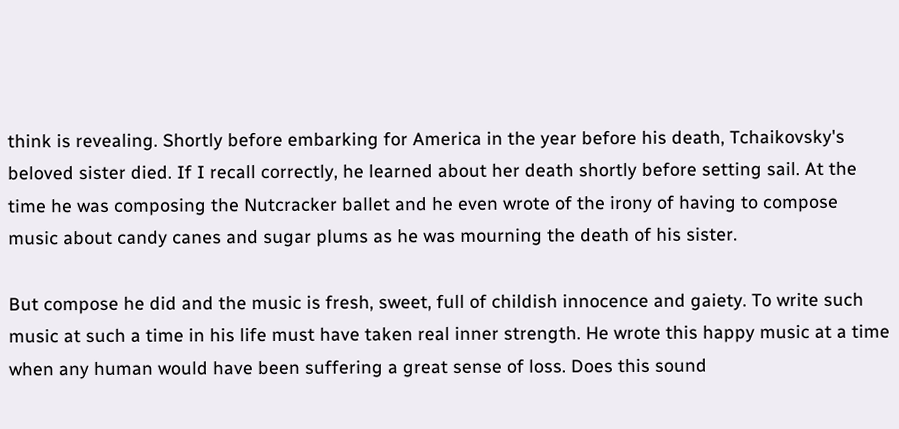think is revealing. Shortly before embarking for America in the year before his death, Tchaikovsky's beloved sister died. If I recall correctly, he learned about her death shortly before setting sail. At the time he was composing the Nutcracker ballet and he even wrote of the irony of having to compose music about candy canes and sugar plums as he was mourning the death of his sister.

But compose he did and the music is fresh, sweet, full of childish innocence and gaiety. To write such music at such a time in his life must have taken real inner strength. He wrote this happy music at a time when any human would have been suffering a great sense of loss. Does this sound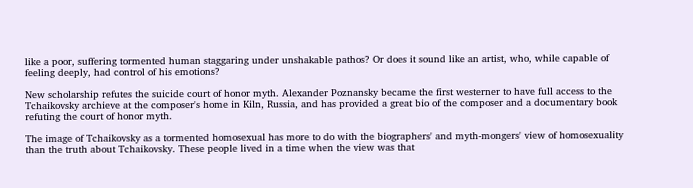like a poor, suffering tormented human staggaring under unshakable pathos? Or does it sound like an artist, who, while capable of feeling deeply, had control of his emotions?

New scholarship refutes the suicide court of honor myth. Alexander Poznansky became the first westerner to have full access to the Tchaikovsky archieve at the composer's home in Kiln, Russia, and has provided a great bio of the composer and a documentary book refuting the court of honor myth.

The image of Tchaikovsky as a tormented homosexual has more to do with the biographers' and myth-mongers' view of homosexuality than the truth about Tchaikovsky. These people lived in a time when the view was that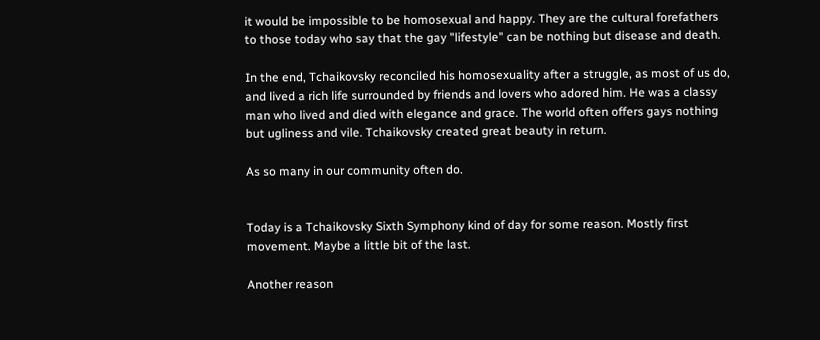it would be impossible to be homosexual and happy. They are the cultural forefathers to those today who say that the gay "lifestyle" can be nothing but disease and death.

In the end, Tchaikovsky reconciled his homosexuality after a struggle, as most of us do, and lived a rich life surrounded by friends and lovers who adored him. He was a classy man who lived and died with elegance and grace. The world often offers gays nothing but ugliness and vile. Tchaikovsky created great beauty in return.

As so many in our community often do.


Today is a Tchaikovsky Sixth Symphony kind of day for some reason. Mostly first movement. Maybe a little bit of the last.

Another reason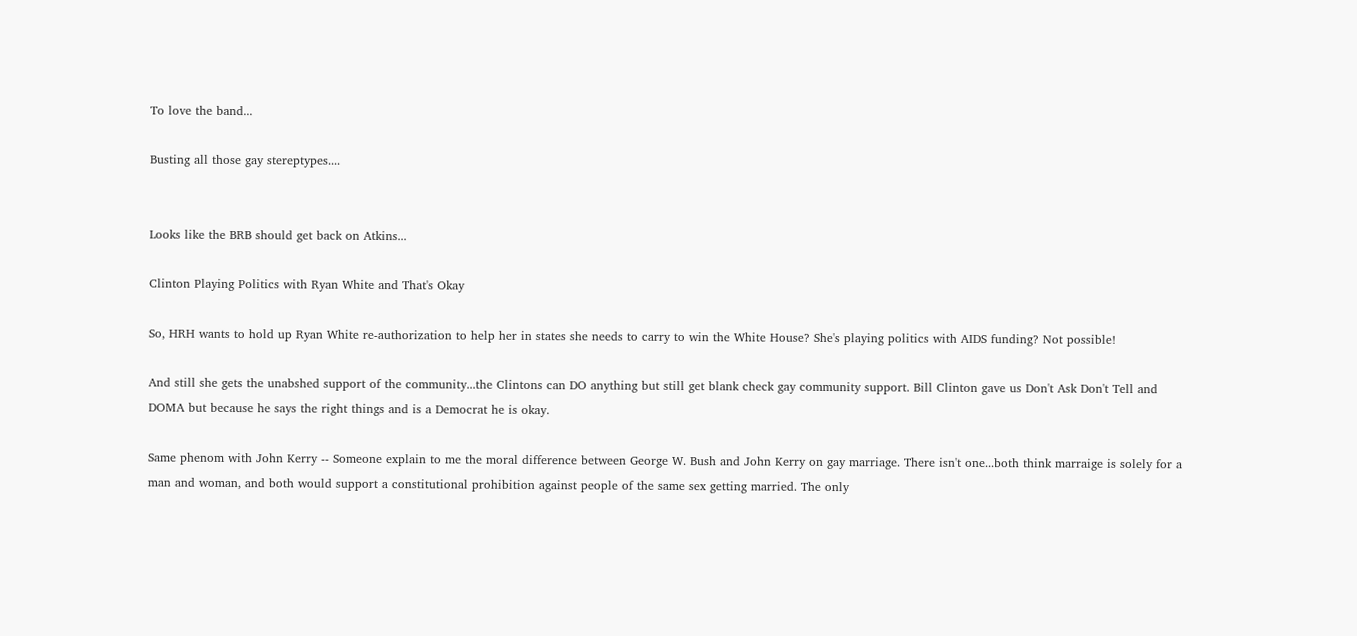To love the band...

Busting all those gay stereptypes....


Looks like the BRB should get back on Atkins...

Clinton Playing Politics with Ryan White and That's Okay

So, HRH wants to hold up Ryan White re-authorization to help her in states she needs to carry to win the White House? She's playing politics with AIDS funding? Not possible!

And still she gets the unabshed support of the community...the Clintons can DO anything but still get blank check gay community support. Bill Clinton gave us Don't Ask Don't Tell and DOMA but because he says the right things and is a Democrat he is okay.

Same phenom with John Kerry -- Someone explain to me the moral difference between George W. Bush and John Kerry on gay marriage. There isn't one...both think marraige is solely for a man and woman, and both would support a constitutional prohibition against people of the same sex getting married. The only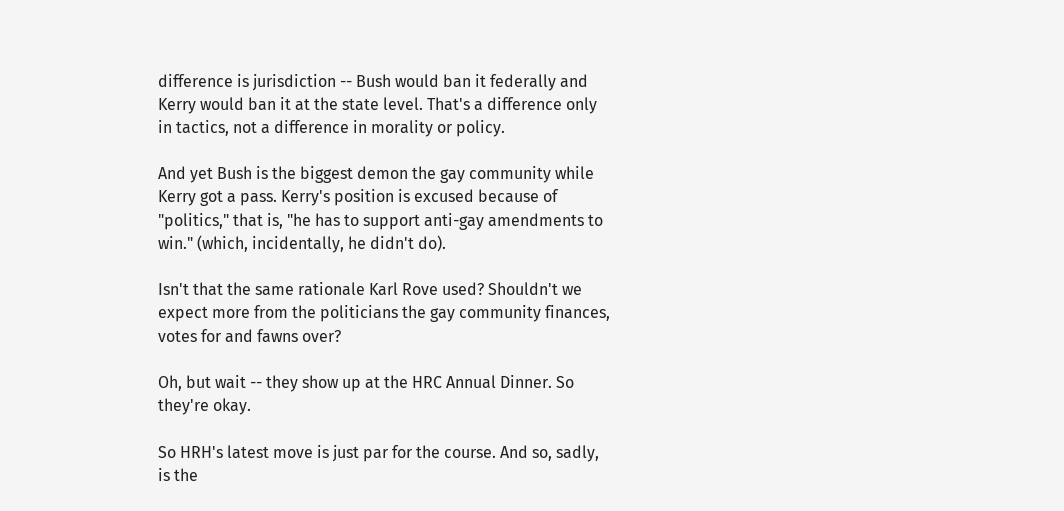difference is jurisdiction -- Bush would ban it federally and Kerry would ban it at the state level. That's a difference only in tactics, not a difference in morality or policy.

And yet Bush is the biggest demon the gay community while Kerry got a pass. Kerry's position is excused because of "politics," that is, "he has to support anti-gay amendments to win." (which, incidentally, he didn't do).

Isn't that the same rationale Karl Rove used? Shouldn't we expect more from the politicians the gay community finances, votes for and fawns over?

Oh, but wait -- they show up at the HRC Annual Dinner. So they're okay.

So HRH's latest move is just par for the course. And so, sadly, is the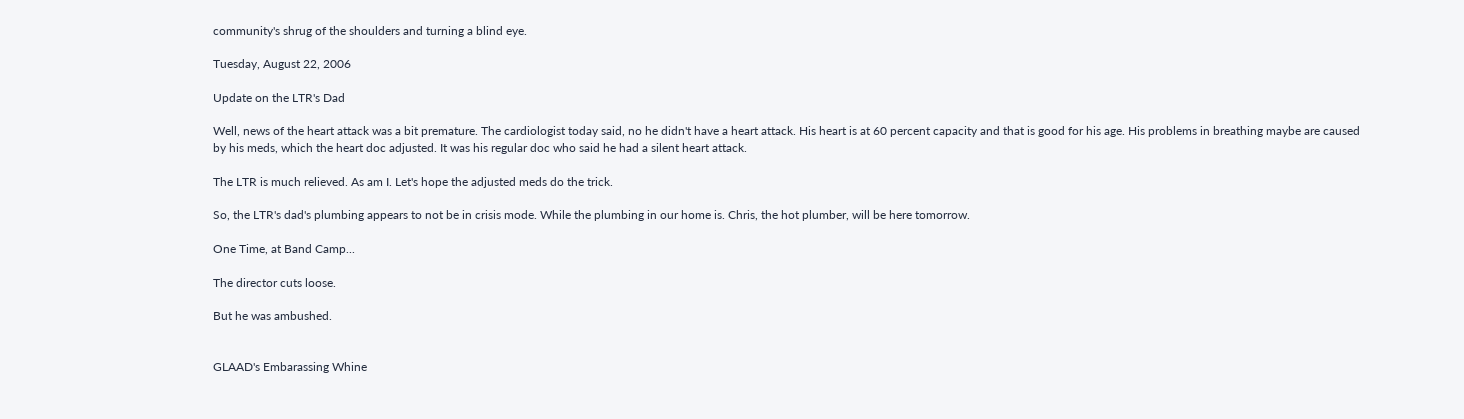community's shrug of the shoulders and turning a blind eye.

Tuesday, August 22, 2006

Update on the LTR's Dad

Well, news of the heart attack was a bit premature. The cardiologist today said, no he didn't have a heart attack. His heart is at 60 percent capacity and that is good for his age. His problems in breathing maybe are caused by his meds, which the heart doc adjusted. It was his regular doc who said he had a silent heart attack.

The LTR is much relieved. As am I. Let's hope the adjusted meds do the trick.

So, the LTR's dad's plumbing appears to not be in crisis mode. While the plumbing in our home is. Chris, the hot plumber, will be here tomorrow.

One Time, at Band Camp...

The director cuts loose.

But he was ambushed.


GLAAD's Embarassing Whine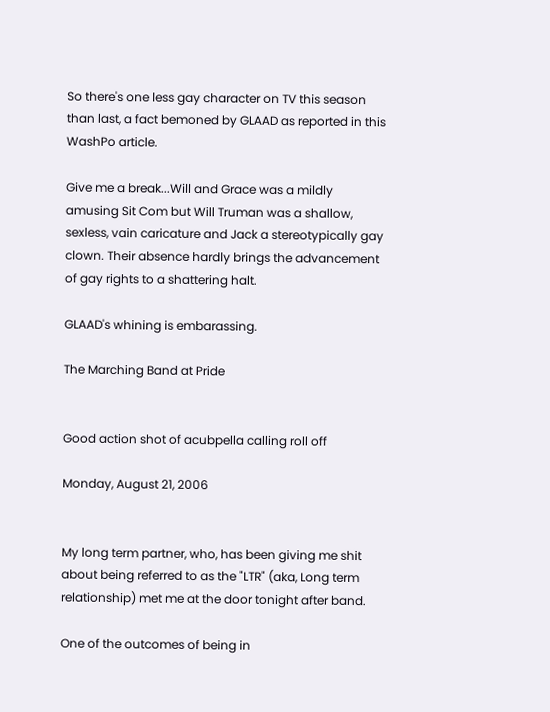So there's one less gay character on TV this season than last, a fact bemoned by GLAAD as reported in this WashPo article.

Give me a break...Will and Grace was a mildly amusing Sit Com but Will Truman was a shallow, sexless, vain caricature and Jack a stereotypically gay clown. Their absence hardly brings the advancement of gay rights to a shattering halt.

GLAAD's whining is embarassing.

The Marching Band at Pride


Good action shot of acubpella calling roll off

Monday, August 21, 2006


My long term partner, who, has been giving me shit about being referred to as the "LTR" (aka, Long term relationship) met me at the door tonight after band.

One of the outcomes of being in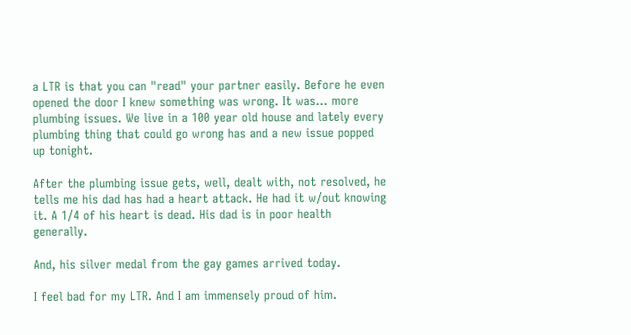a LTR is that you can "read" your partner easily. Before he even opened the door I knew something was wrong. It was... more plumbing issues. We live in a 100 year old house and lately every plumbing thing that could go wrong has and a new issue popped up tonight.

After the plumbing issue gets, well, dealt with, not resolved, he tells me his dad has had a heart attack. He had it w/out knowing it. A 1/4 of his heart is dead. His dad is in poor health generally.

And, his silver medal from the gay games arrived today.

I feel bad for my LTR. And I am immensely proud of him.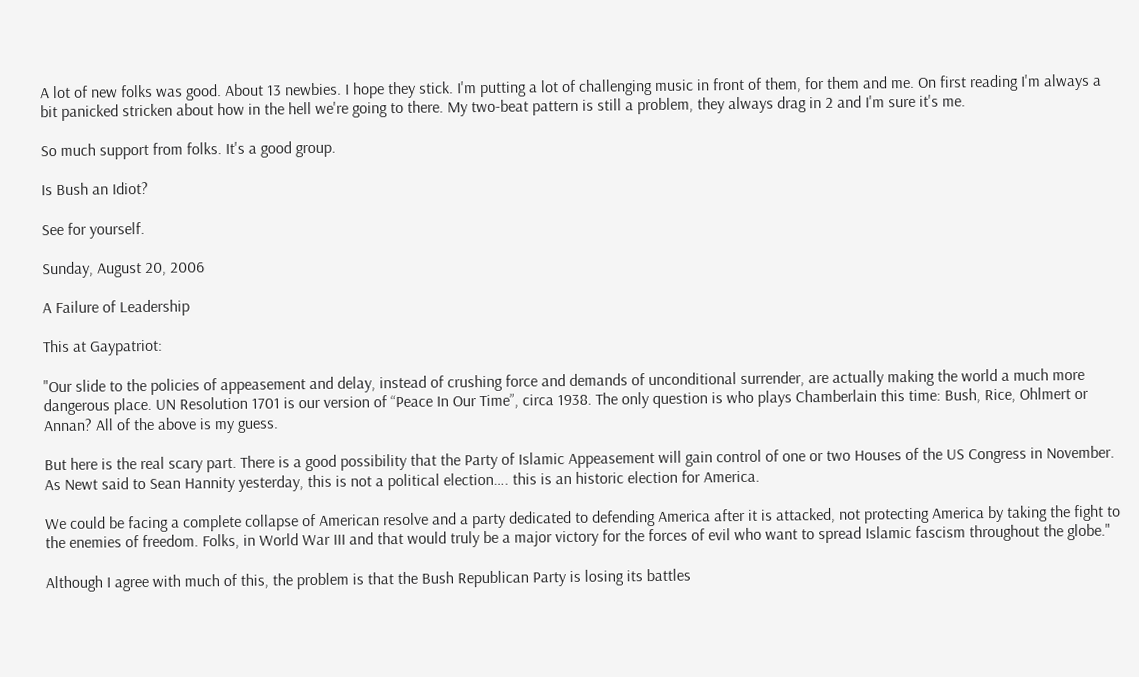A lot of new folks was good. About 13 newbies. I hope they stick. I'm putting a lot of challenging music in front of them, for them and me. On first reading I'm always a bit panicked stricken about how in the hell we're going to there. My two-beat pattern is still a problem, they always drag in 2 and I'm sure it's me.

So much support from folks. It's a good group.

Is Bush an Idiot?

See for yourself.

Sunday, August 20, 2006

A Failure of Leadership

This at Gaypatriot:

"Our slide to the policies of appeasement and delay, instead of crushing force and demands of unconditional surrender, are actually making the world a much more dangerous place. UN Resolution 1701 is our version of “Peace In Our Time”, circa 1938. The only question is who plays Chamberlain this time: Bush, Rice, Ohlmert or Annan? All of the above is my guess.

But here is the real scary part. There is a good possibility that the Party of Islamic Appeasement will gain control of one or two Houses of the US Congress in November. As Newt said to Sean Hannity yesterday, this is not a political election…. this is an historic election for America.

We could be facing a complete collapse of American resolve and a party dedicated to defending America after it is attacked, not protecting America by taking the fight to the enemies of freedom. Folks, in World War III and that would truly be a major victory for the forces of evil who want to spread Islamic fascism throughout the globe."

Although I agree with much of this, the problem is that the Bush Republican Party is losing its battles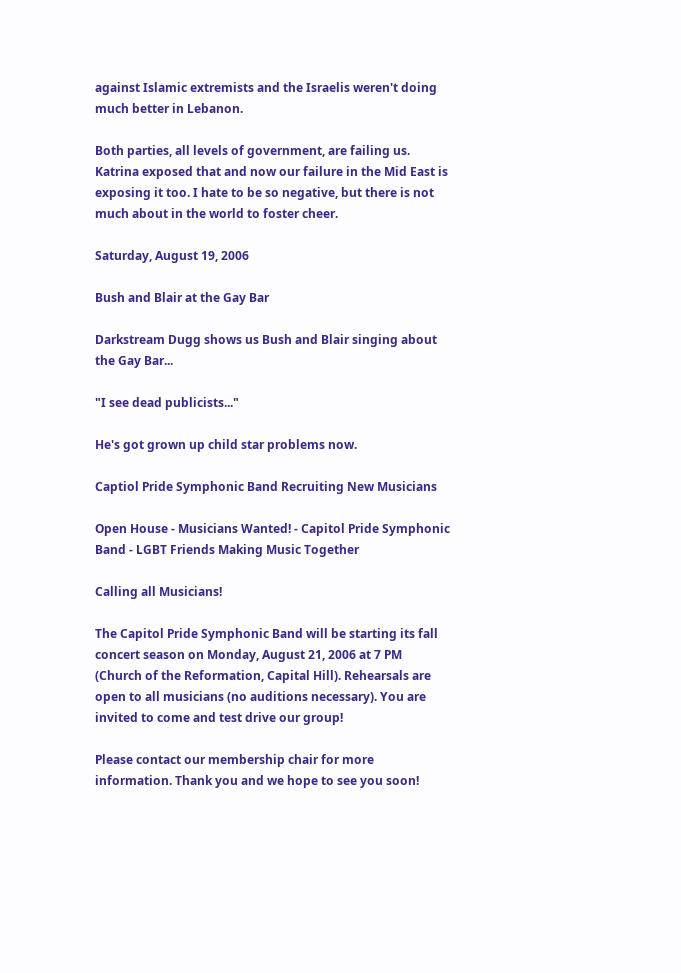against Islamic extremists and the Israelis weren't doing much better in Lebanon.

Both parties, all levels of government, are failing us. Katrina exposed that and now our failure in the Mid East is exposing it too. I hate to be so negative, but there is not much about in the world to foster cheer.

Saturday, August 19, 2006

Bush and Blair at the Gay Bar

Darkstream Dugg shows us Bush and Blair singing about the Gay Bar...

"I see dead publicists..."

He's got grown up child star problems now.

Captiol Pride Symphonic Band Recruiting New Musicians

Open House - Musicians Wanted! - Capitol Pride Symphonic Band - LGBT Friends Making Music Together

Calling all Musicians!

The Capitol Pride Symphonic Band will be starting its fall concert season on Monday, August 21, 2006 at 7 PM (Church of the Reformation, Capital Hill). Rehearsals are open to all musicians (no auditions necessary). You are invited to come and test drive our group!

Please contact our membership chair for more information. Thank you and we hope to see you soon!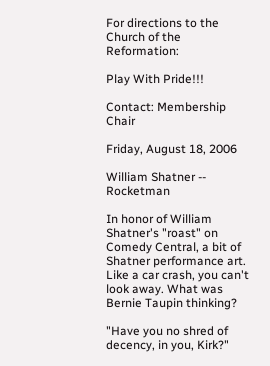For directions to the Church of the Reformation:

Play With Pride!!!

Contact: Membership Chair

Friday, August 18, 2006

William Shatner -- Rocketman

In honor of William Shatner's "roast" on Comedy Central, a bit of Shatner performance art. Like a car crash, you can't look away. What was Bernie Taupin thinking?

"Have you no shred of decency, in you, Kirk?"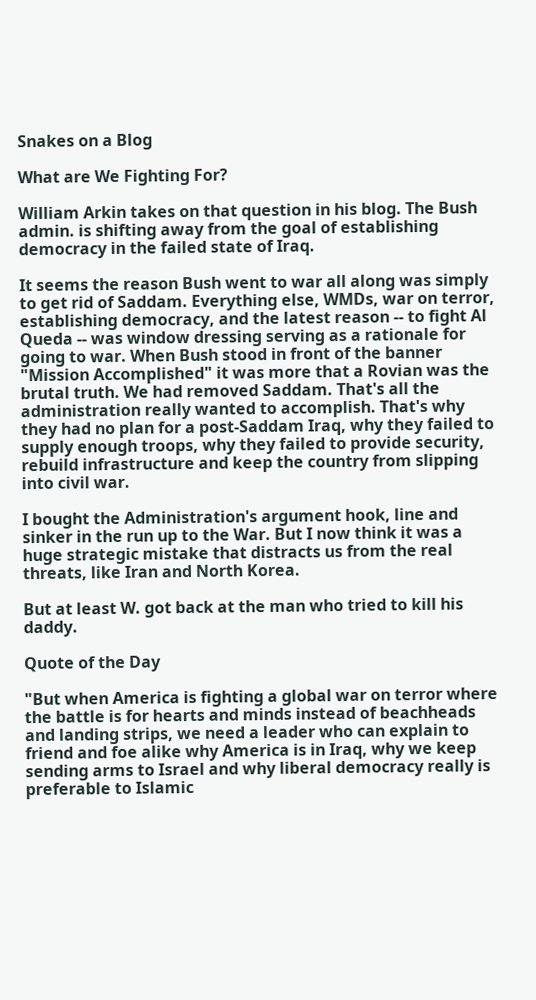Snakes on a Blog

What are We Fighting For?

William Arkin takes on that question in his blog. The Bush admin. is shifting away from the goal of establishing democracy in the failed state of Iraq.

It seems the reason Bush went to war all along was simply to get rid of Saddam. Everything else, WMDs, war on terror, establishing democracy, and the latest reason -- to fight Al Queda -- was window dressing serving as a rationale for going to war. When Bush stood in front of the banner "Mission Accomplished" it was more that a Rovian was the brutal truth. We had removed Saddam. That's all the administration really wanted to accomplish. That's why they had no plan for a post-Saddam Iraq, why they failed to supply enough troops, why they failed to provide security, rebuild infrastructure and keep the country from slipping into civil war.

I bought the Administration's argument hook, line and sinker in the run up to the War. But I now think it was a huge strategic mistake that distracts us from the real threats, like Iran and North Korea.

But at least W. got back at the man who tried to kill his daddy.

Quote of the Day

"But when America is fighting a global war on terror where the battle is for hearts and minds instead of beachheads and landing strips, we need a leader who can explain to friend and foe alike why America is in Iraq, why we keep sending arms to Israel and why liberal democracy really is preferable to Islamic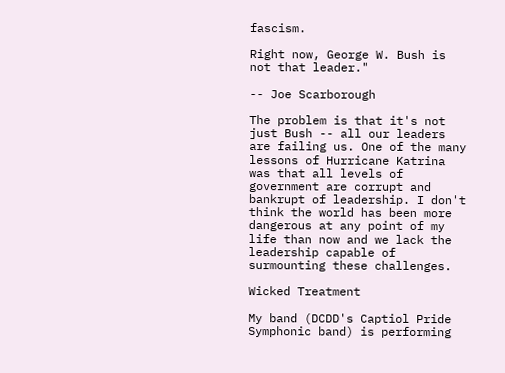fascism.

Right now, George W. Bush is not that leader."

-- Joe Scarborough

The problem is that it's not just Bush -- all our leaders are failing us. One of the many lessons of Hurricane Katrina was that all levels of government are corrupt and bankrupt of leadership. I don't think the world has been more dangerous at any point of my life than now and we lack the leadership capable of surmounting these challenges.

Wicked Treatment

My band (DCDD's Captiol Pride Symphonic band) is performing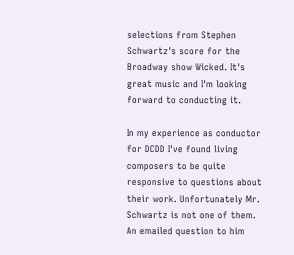selections from Stephen Schwartz's score for the Broadway show Wicked. It's great music and I'm looking forward to conducting it.

In my experience as conductor for DCDD I've found living composers to be quite responsive to questions about their work. Unfortunately Mr. Schwartz is not one of them. An emailed question to him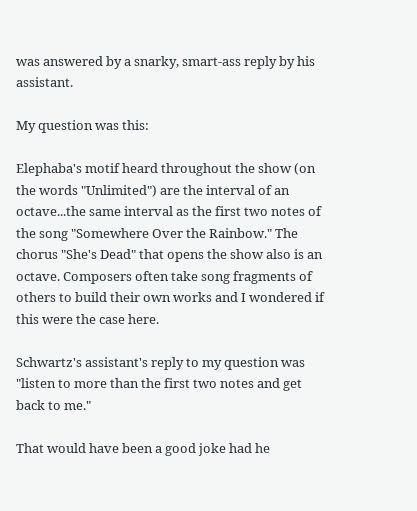was answered by a snarky, smart-ass reply by his assistant.

My question was this:

Elephaba's motif heard throughout the show (on the words "Unlimited") are the interval of an octave...the same interval as the first two notes of the song "Somewhere Over the Rainbow." The chorus "She's Dead" that opens the show also is an octave. Composers often take song fragments of others to build their own works and I wondered if this were the case here.

Schwartz's assistant's reply to my question was "listen to more than the first two notes and get back to me."

That would have been a good joke had he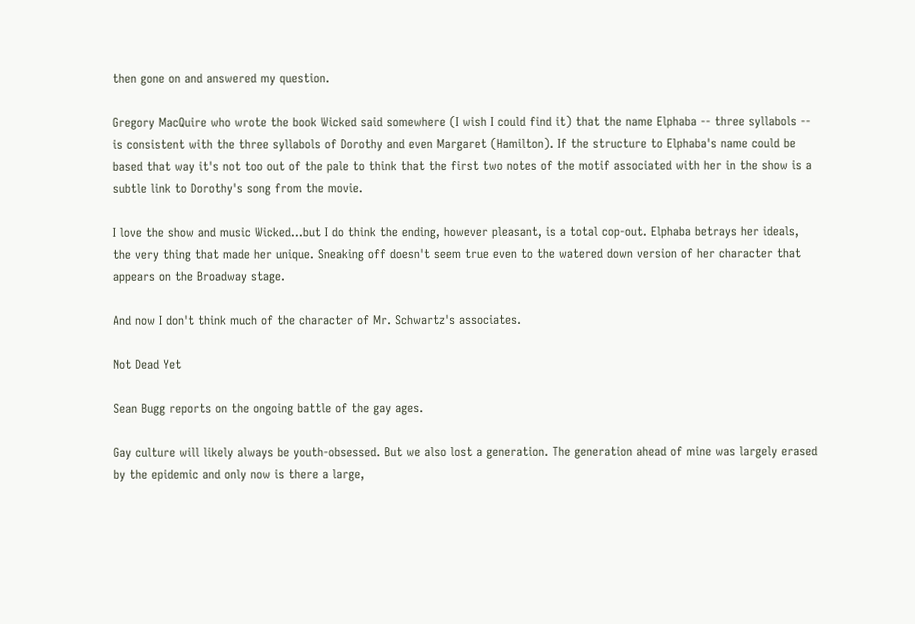then gone on and answered my question.

Gregory MacQuire who wrote the book Wicked said somewhere (I wish I could find it) that the name Elphaba -- three syllabols -- is consistent with the three syllabols of Dorothy and even Margaret (Hamilton). If the structure to Elphaba's name could be based that way it's not too out of the pale to think that the first two notes of the motif associated with her in the show is a subtle link to Dorothy's song from the movie.

I love the show and music Wicked...but I do think the ending, however pleasant, is a total cop-out. Elphaba betrays her ideals, the very thing that made her unique. Sneaking off doesn't seem true even to the watered down version of her character that appears on the Broadway stage.

And now I don't think much of the character of Mr. Schwartz's associates.

Not Dead Yet

Sean Bugg reports on the ongoing battle of the gay ages.

Gay culture will likely always be youth-obsessed. But we also lost a generation. The generation ahead of mine was largely erased by the epidemic and only now is there a large,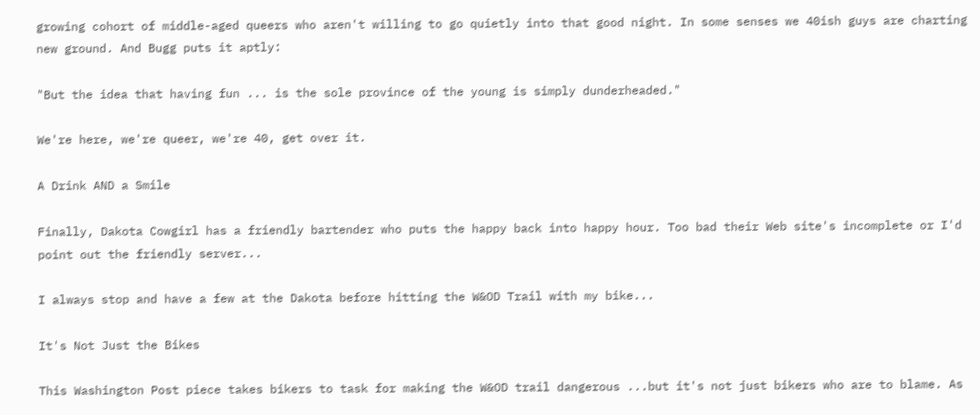growing cohort of middle-aged queers who aren't willing to go quietly into that good night. In some senses we 40ish guys are charting new ground. And Bugg puts it aptly:

"But the idea that having fun ... is the sole province of the young is simply dunderheaded."

We're here, we're queer, we're 40, get over it.

A Drink AND a Smile

Finally, Dakota Cowgirl has a friendly bartender who puts the happy back into happy hour. Too bad their Web site's incomplete or I'd point out the friendly server...

I always stop and have a few at the Dakota before hitting the W&OD Trail with my bike...

It's Not Just the Bikes

This Washington Post piece takes bikers to task for making the W&OD trail dangerous ...but it's not just bikers who are to blame. As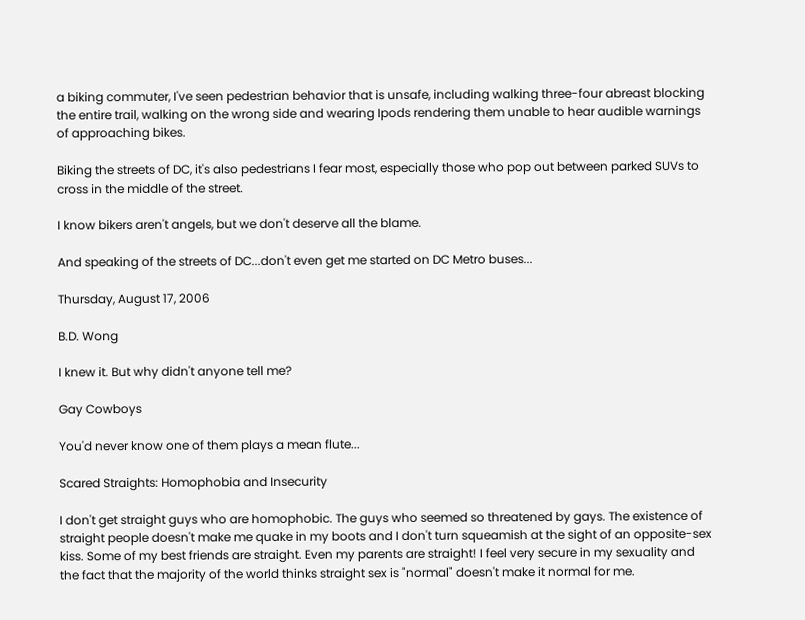a biking commuter, I've seen pedestrian behavior that is unsafe, including walking three-four abreast blocking the entire trail, walking on the wrong side and wearing Ipods rendering them unable to hear audible warnings of approaching bikes.

Biking the streets of DC, it's also pedestrians I fear most, especially those who pop out between parked SUVs to cross in the middle of the street.

I know bikers aren't angels, but we don't deserve all the blame.

And speaking of the streets of DC...don't even get me started on DC Metro buses...

Thursday, August 17, 2006

B.D. Wong

I knew it. But why didn't anyone tell me?

Gay Cowboys

You'd never know one of them plays a mean flute...

Scared Straights: Homophobia and Insecurity

I don't get straight guys who are homophobic. The guys who seemed so threatened by gays. The existence of straight people doesn't make me quake in my boots and I don't turn squeamish at the sight of an opposite-sex kiss. Some of my best friends are straight. Even my parents are straight! I feel very secure in my sexuality and the fact that the majority of the world thinks straight sex is "normal" doesn't make it normal for me.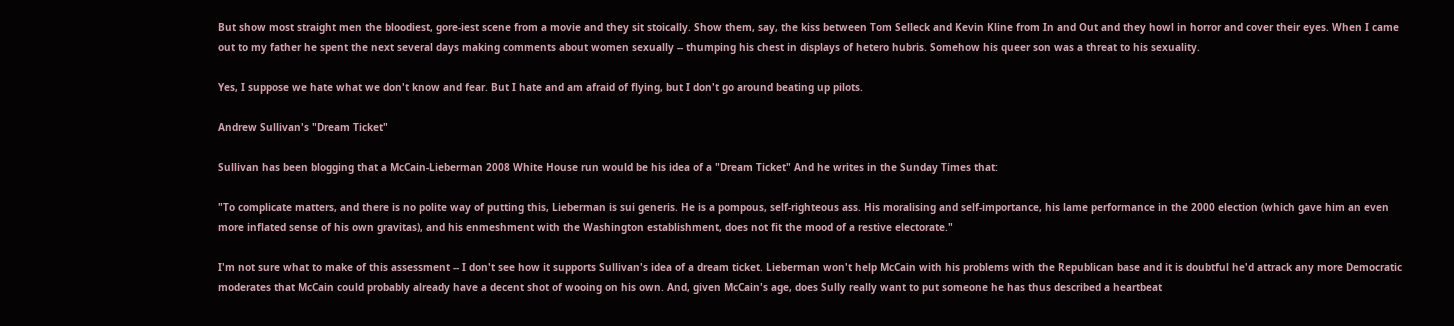But show most straight men the bloodiest, gore-iest scene from a movie and they sit stoically. Show them, say, the kiss between Tom Selleck and Kevin Kline from In and Out and they howl in horror and cover their eyes. When I came out to my father he spent the next several days making comments about women sexually -- thumping his chest in displays of hetero hubris. Somehow his queer son was a threat to his sexuality.

Yes, I suppose we hate what we don't know and fear. But I hate and am afraid of flying, but I don't go around beating up pilots.

Andrew Sullivan's "Dream Ticket"

Sullivan has been blogging that a McCain-Lieberman 2008 White House run would be his idea of a "Dream Ticket" And he writes in the Sunday Times that:

"To complicate matters, and there is no polite way of putting this, Lieberman is sui generis. He is a pompous, self-righteous ass. His moralising and self-importance, his lame performance in the 2000 election (which gave him an even more inflated sense of his own gravitas), and his enmeshment with the Washington establishment, does not fit the mood of a restive electorate."

I'm not sure what to make of this assessment -- I don't see how it supports Sullivan's idea of a dream ticket. Lieberman won't help McCain with his problems with the Republican base and it is doubtful he'd attrack any more Democratic moderates that McCain could probably already have a decent shot of wooing on his own. And, given McCain's age, does Sully really want to put someone he has thus described a heartbeat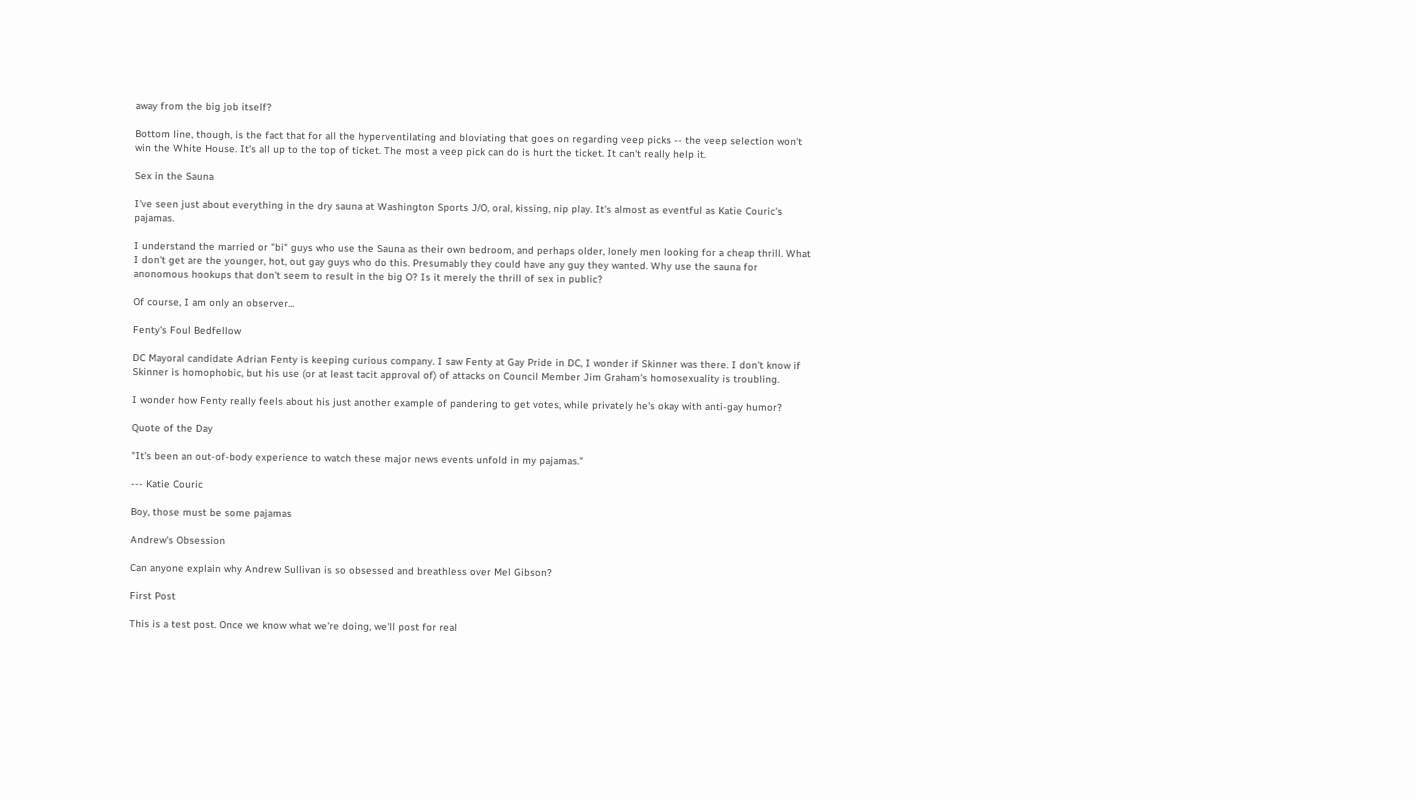away from the big job itself?

Bottom line, though, is the fact that for all the hyperventilating and bloviating that goes on regarding veep picks -- the veep selection won't win the White House. It's all up to the top of ticket. The most a veep pick can do is hurt the ticket. It can't really help it.

Sex in the Sauna

I've seen just about everything in the dry sauna at Washington Sports J/O, oral, kissing, nip play. It's almost as eventful as Katie Couric's pajamas.

I understand the married or "bi" guys who use the Sauna as their own bedroom, and perhaps older, lonely men looking for a cheap thrill. What I don't get are the younger, hot, out gay guys who do this. Presumably they could have any guy they wanted. Why use the sauna for anonomous hookups that don't seem to result in the big O? Is it merely the thrill of sex in public?

Of course, I am only an observer...

Fenty's Foul Bedfellow

DC Mayoral candidate Adrian Fenty is keeping curious company. I saw Fenty at Gay Pride in DC, I wonder if Skinner was there. I don't know if Skinner is homophobic, but his use (or at least tacit approval of) of attacks on Council Member Jim Graham's homosexuality is troubling.

I wonder how Fenty really feels about his just another example of pandering to get votes, while privately he's okay with anti-gay humor?

Quote of the Day

"It's been an out-of-body experience to watch these major news events unfold in my pajamas."

--- Katie Couric

Boy, those must be some pajamas

Andrew's Obsession

Can anyone explain why Andrew Sullivan is so obsessed and breathless over Mel Gibson?

First Post

This is a test post. Once we know what we're doing, we'll post for real